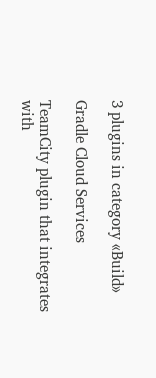3 plugins in category «Build»

Gradle Cloud Services

TeamCity plugin that integrates with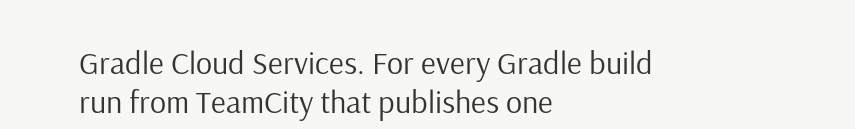Gradle Cloud Services. For every Gradle build run from TeamCity that publishes one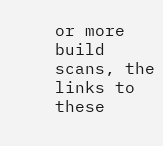or more build scans, the links to these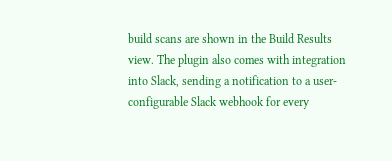build scans are shown in the Build Results view. The plugin also comes with integration into Slack, sending a notification to a user-configurable Slack webhook for every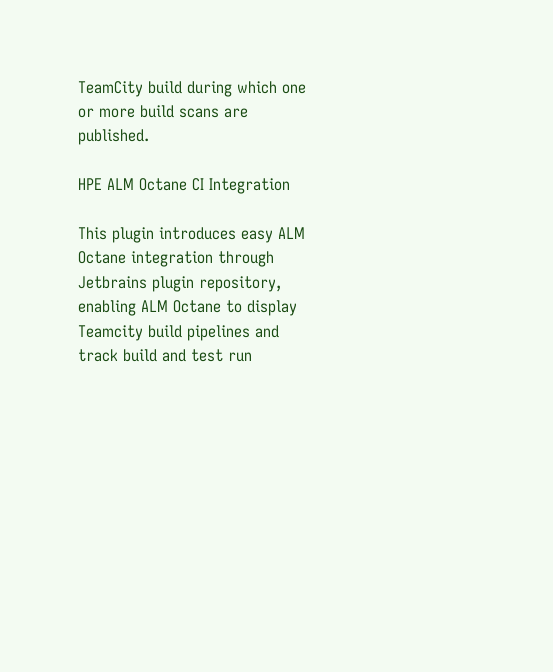TeamCity build during which one or more build scans are published.

HPE ALM Octane CI Integration

This plugin introduces easy ALM Octane integration through Jetbrains plugin repository, enabling ALM Octane to display Teamcity build pipelines and track build and test run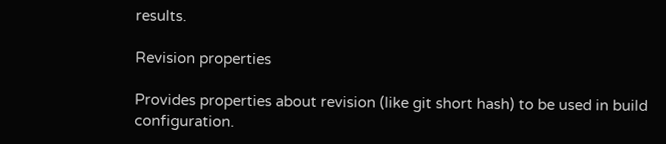results.

Revision properties

Provides properties about revision (like git short hash) to be used in build configuration.